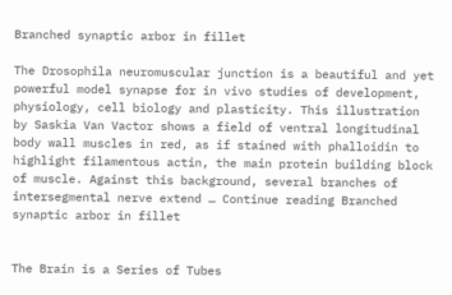Branched synaptic arbor in fillet

The Drosophila neuromuscular junction is a beautiful and yet powerful model synapse for in vivo studies of development, physiology, cell biology and plasticity. This illustration by Saskia Van Vactor shows a field of ventral longitudinal body wall muscles in red, as if stained with phalloidin to highlight filamentous actin, the main protein building block of muscle. Against this background, several branches of intersegmental nerve extend … Continue reading Branched synaptic arbor in fillet


The Brain is a Series of Tubes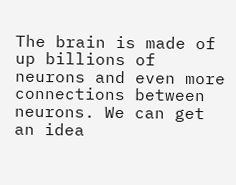The brain is made of up billions of neurons and even more connections between neurons. We can get an idea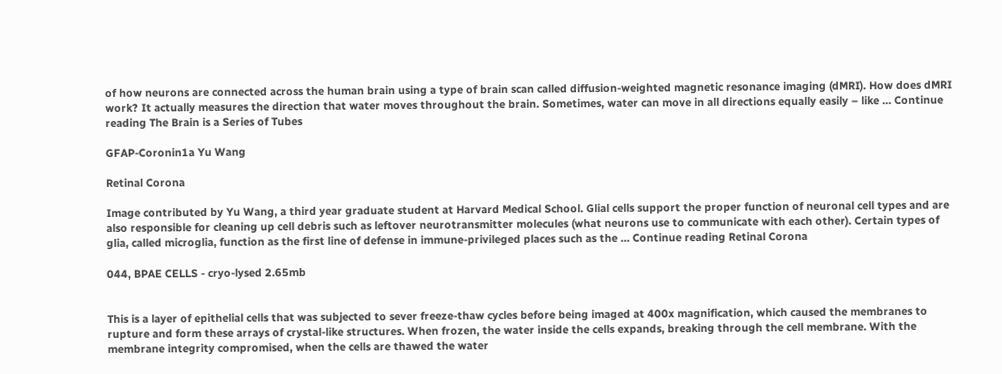of how neurons are connected across the human brain using a type of brain scan called diffusion-weighted magnetic resonance imaging (dMRI). How does dMRI work? It actually measures the direction that water moves throughout the brain. Sometimes, water can move in all directions equally easily – like … Continue reading The Brain is a Series of Tubes

GFAP-Coronin1a Yu Wang

Retinal Corona

Image contributed by Yu Wang, a third year graduate student at Harvard Medical School. Glial cells support the proper function of neuronal cell types and are also responsible for cleaning up cell debris such as leftover neurotransmitter molecules (what neurons use to communicate with each other). Certain types of glia, called microglia, function as the first line of defense in immune-privileged places such as the … Continue reading Retinal Corona

044, BPAE CELLS - cryo-lysed 2.65mb


This is a layer of epithelial cells that was subjected to sever freeze-thaw cycles before being imaged at 400x magnification, which caused the membranes to rupture and form these arrays of crystal-like structures. When frozen, the water inside the cells expands, breaking through the cell membrane. With the membrane integrity compromised, when the cells are thawed the water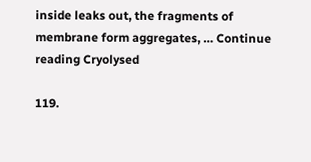inside leaks out, the fragments of membrane form aggregates, … Continue reading Cryolysed

119.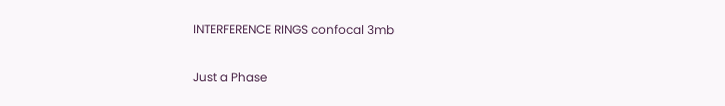INTERFERENCE RINGS confocal 3mb

Just a Phase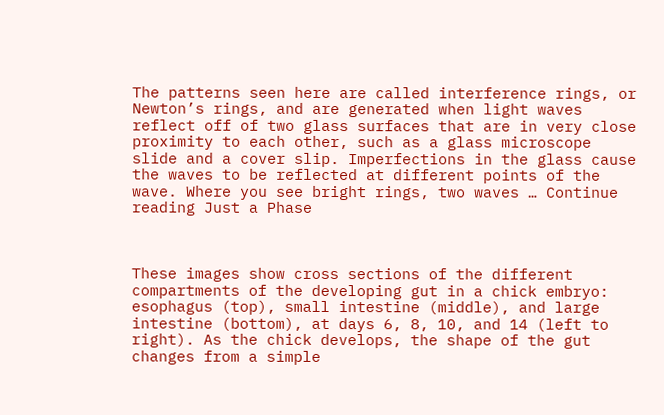The patterns seen here are called interference rings, or Newton’s rings, and are generated when light waves reflect off of two glass surfaces that are in very close proximity to each other, such as a glass microscope slide and a cover slip. Imperfections in the glass cause the waves to be reflected at different points of the wave. Where you see bright rings, two waves … Continue reading Just a Phase



These images show cross sections of the different compartments of the developing gut in a chick embryo: esophagus (top), small intestine (middle), and large intestine (bottom), at days 6, 8, 10, and 14 (left to right). As the chick develops, the shape of the gut changes from a simple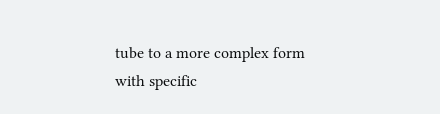tube to a more complex form with specific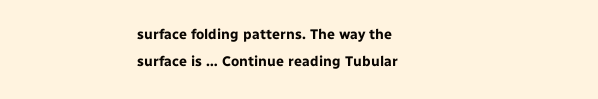surface folding patterns. The way the surface is … Continue reading Tubular